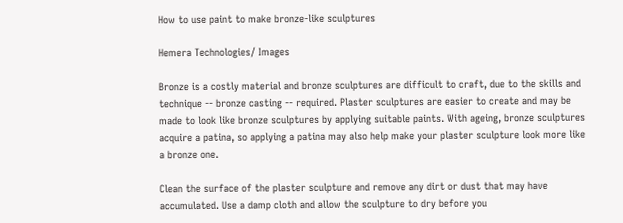How to use paint to make bronze-like sculptures

Hemera Technologies/ Images

Bronze is a costly material and bronze sculptures are difficult to craft, due to the skills and technique -- bronze casting -- required. Plaster sculptures are easier to create and may be made to look like bronze sculptures by applying suitable paints. With ageing, bronze sculptures acquire a patina, so applying a patina may also help make your plaster sculpture look more like a bronze one.

Clean the surface of the plaster sculpture and remove any dirt or dust that may have accumulated. Use a damp cloth and allow the sculpture to dry before you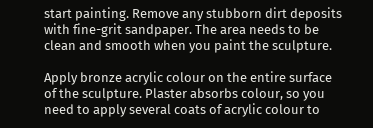start painting. Remove any stubborn dirt deposits with fine-grit sandpaper. The area needs to be clean and smooth when you paint the sculpture.

Apply bronze acrylic colour on the entire surface of the sculpture. Plaster absorbs colour, so you need to apply several coats of acrylic colour to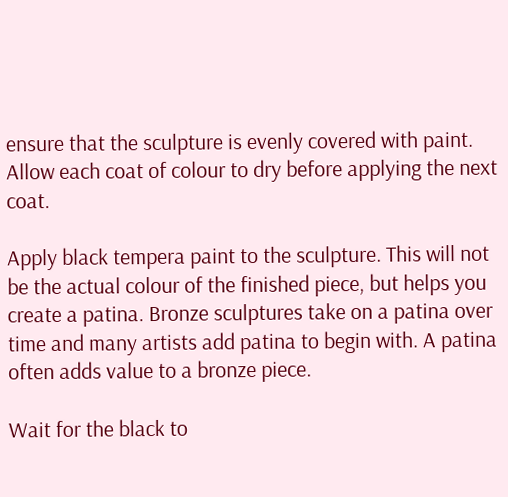ensure that the sculpture is evenly covered with paint. Allow each coat of colour to dry before applying the next coat.

Apply black tempera paint to the sculpture. This will not be the actual colour of the finished piece, but helps you create a patina. Bronze sculptures take on a patina over time and many artists add patina to begin with. A patina often adds value to a bronze piece.

Wait for the black to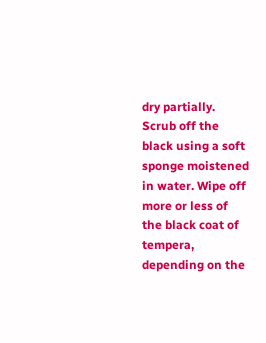dry partially. Scrub off the black using a soft sponge moistened in water. Wipe off more or less of the black coat of tempera, depending on the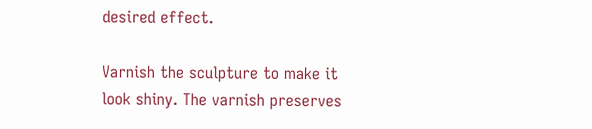desired effect.

Varnish the sculpture to make it look shiny. The varnish preserves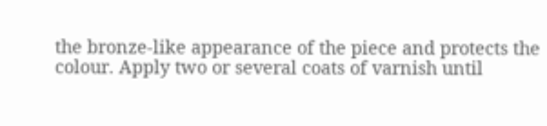the bronze-like appearance of the piece and protects the colour. Apply two or several coats of varnish until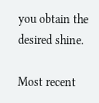you obtain the desired shine.

Most recent